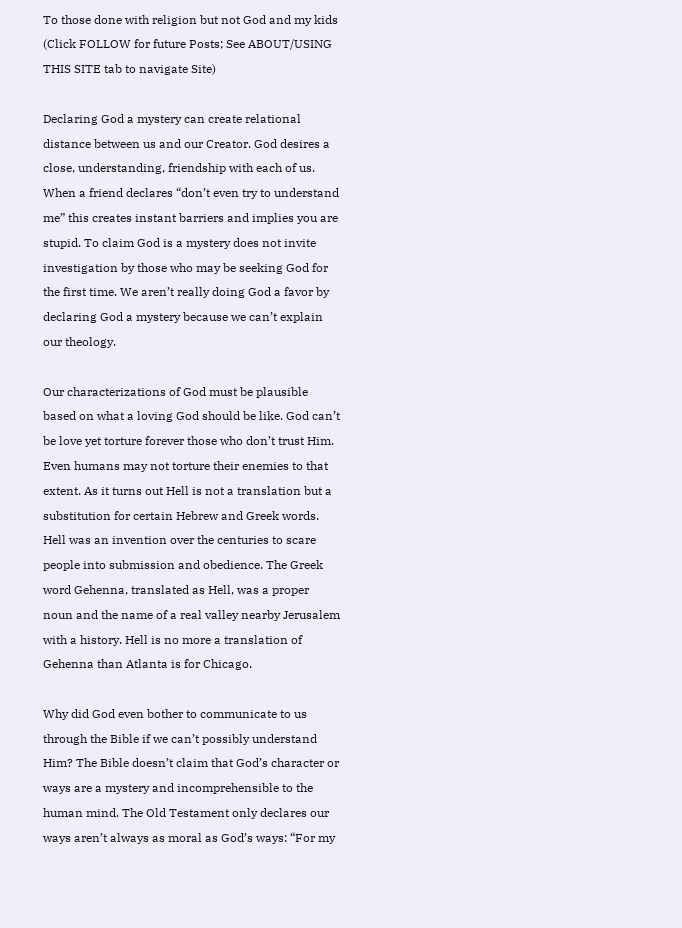To those done with religion but not God and my kids (Click FOLLOW for future Posts; See ABOUT/USING THIS SITE tab to navigate Site)

Declaring God a mystery can create relational distance between us and our Creator. God desires a close, understanding, friendship with each of us. When a friend declares “don’t even try to understand me” this creates instant barriers and implies you are stupid. To claim God is a mystery does not invite investigation by those who may be seeking God for the first time. We aren’t really doing God a favor by declaring God a mystery because we can’t explain our theology.

Our characterizations of God must be plausible based on what a loving God should be like. God can’t be love yet torture forever those who don’t trust Him. Even humans may not torture their enemies to that extent. As it turns out Hell is not a translation but a substitution for certain Hebrew and Greek words. Hell was an invention over the centuries to scare people into submission and obedience. The Greek word Gehenna, translated as Hell, was a proper noun and the name of a real valley nearby Jerusalem with a history. Hell is no more a translation of Gehenna than Atlanta is for Chicago.

Why did God even bother to communicate to us through the Bible if we can’t possibly understand Him? The Bible doesn’t claim that God’s character or ways are a mystery and incomprehensible to the human mind. The Old Testament only declares our ways aren’t always as moral as God’s ways: “For my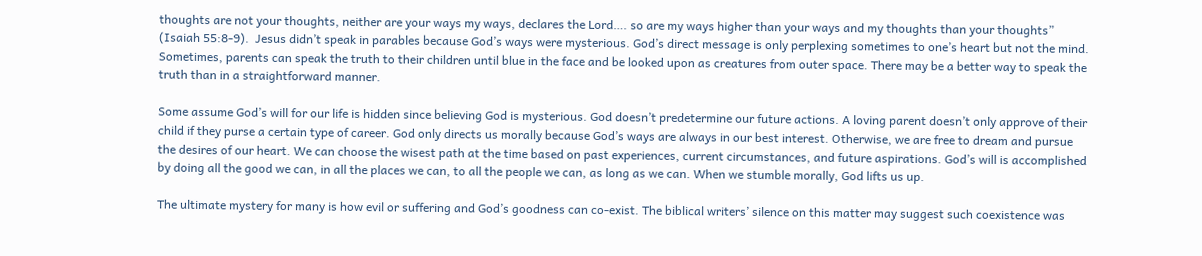thoughts are not your thoughts, neither are your ways my ways, declares the Lord…. so are my ways higher than your ways and my thoughts than your thoughts” (Isaiah 55:8-9).  Jesus didn’t speak in parables because God’s ways were mysterious. God’s direct message is only perplexing sometimes to one’s heart but not the mind.  Sometimes, parents can speak the truth to their children until blue in the face and be looked upon as creatures from outer space. There may be a better way to speak the truth than in a straightforward manner.

Some assume God’s will for our life is hidden since believing God is mysterious. God doesn’t predetermine our future actions. A loving parent doesn’t only approve of their child if they purse a certain type of career. God only directs us morally because God’s ways are always in our best interest. Otherwise, we are free to dream and pursue the desires of our heart. We can choose the wisest path at the time based on past experiences, current circumstances, and future aspirations. God’s will is accomplished by doing all the good we can, in all the places we can, to all the people we can, as long as we can. When we stumble morally, God lifts us up.

The ultimate mystery for many is how evil or suffering and God’s goodness can co-exist. The biblical writers’ silence on this matter may suggest such coexistence was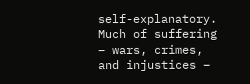self-explanatory.  Much of suffering – wars, crimes, and injustices –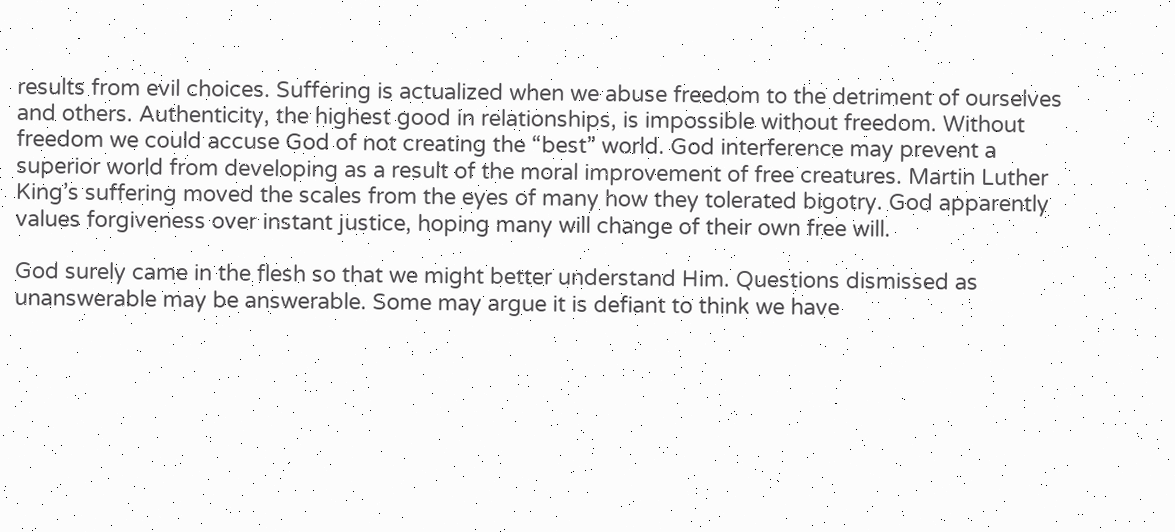results from evil choices. Suffering is actualized when we abuse freedom to the detriment of ourselves and others. Authenticity, the highest good in relationships, is impossible without freedom. Without freedom we could accuse God of not creating the “best” world. God interference may prevent a superior world from developing as a result of the moral improvement of free creatures. Martin Luther King’s suffering moved the scales from the eyes of many how they tolerated bigotry. God apparently values forgiveness over instant justice, hoping many will change of their own free will.

God surely came in the flesh so that we might better understand Him. Questions dismissed as unanswerable may be answerable. Some may argue it is defiant to think we have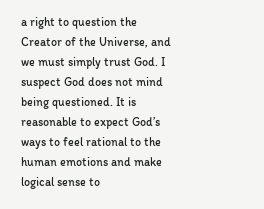a right to question the Creator of the Universe, and we must simply trust God. I suspect God does not mind being questioned. It is reasonable to expect God’s ways to feel rational to the human emotions and make logical sense to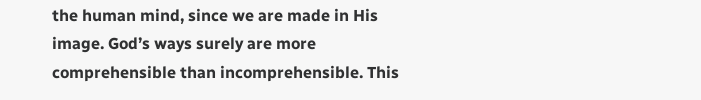the human mind, since we are made in His image. God’s ways surely are more comprehensible than incomprehensible. This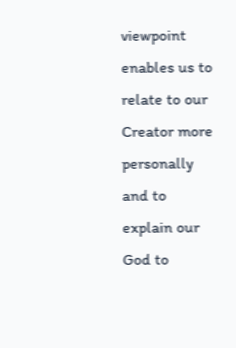viewpoint enables us to relate to our Creator more personally and to explain our God to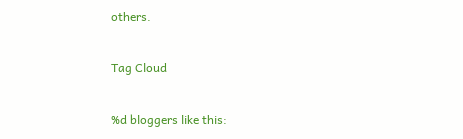others.

Tag Cloud

%d bloggers like this: